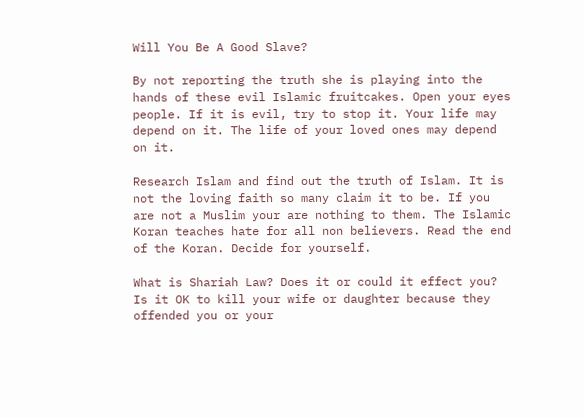Will You Be A Good Slave?

By not reporting the truth she is playing into the hands of these evil Islamic fruitcakes. Open your eyes people. If it is evil, try to stop it. Your life may depend on it. The life of your loved ones may depend on it.

Research Islam and find out the truth of Islam. It is not the loving faith so many claim it to be. If you are not a Muslim your are nothing to them. The Islamic Koran teaches hate for all non believers. Read the end of the Koran. Decide for yourself.

What is Shariah Law? Does it or could it effect you? Is it OK to kill your wife or daughter because they offended you or your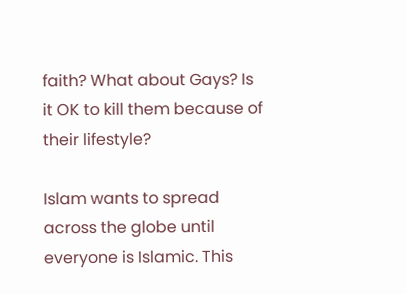faith? What about Gays? Is it OK to kill them because of their lifestyle?

Islam wants to spread across the globe until everyone is Islamic. This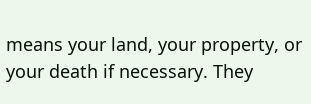means your land, your property, or your death if necessary. They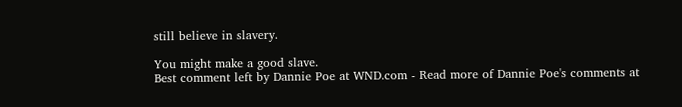still believe in slavery.

You might make a good slave.
Best comment left by Dannie Poe at WND.com - Read more of Dannie Poe's comments at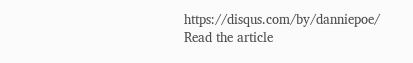https://disqus.com/by/danniepoe/
Read the article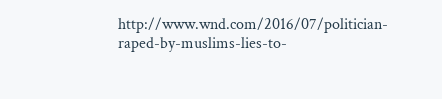http://www.wnd.com/2016/07/politician-raped-by-muslims-lies-to-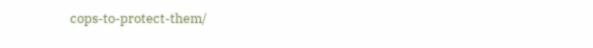cops-to-protect-them/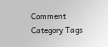Comment Category Tags